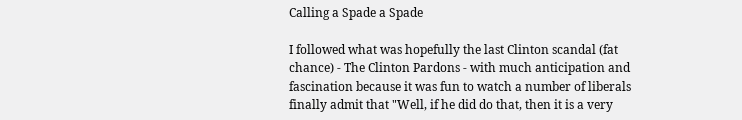Calling a Spade a Spade

I followed what was hopefully the last Clinton scandal (fat chance) - The Clinton Pardons - with much anticipation and fascination because it was fun to watch a number of liberals finally admit that "Well, if he did do that, then it is a very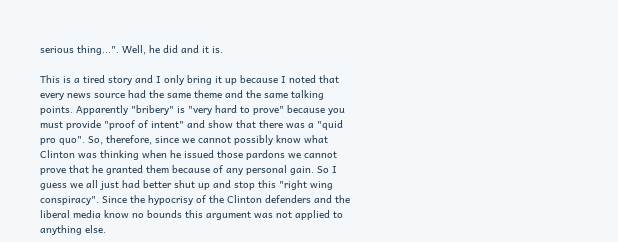serious thing...". Well, he did and it is.

This is a tired story and I only bring it up because I noted that every news source had the same theme and the same talking points. Apparently "bribery" is "very hard to prove" because you must provide "proof of intent" and show that there was a "quid pro quo". So, therefore, since we cannot possibly know what Clinton was thinking when he issued those pardons we cannot prove that he granted them because of any personal gain. So I guess we all just had better shut up and stop this "right wing conspiracy". Since the hypocrisy of the Clinton defenders and the liberal media know no bounds this argument was not applied to anything else.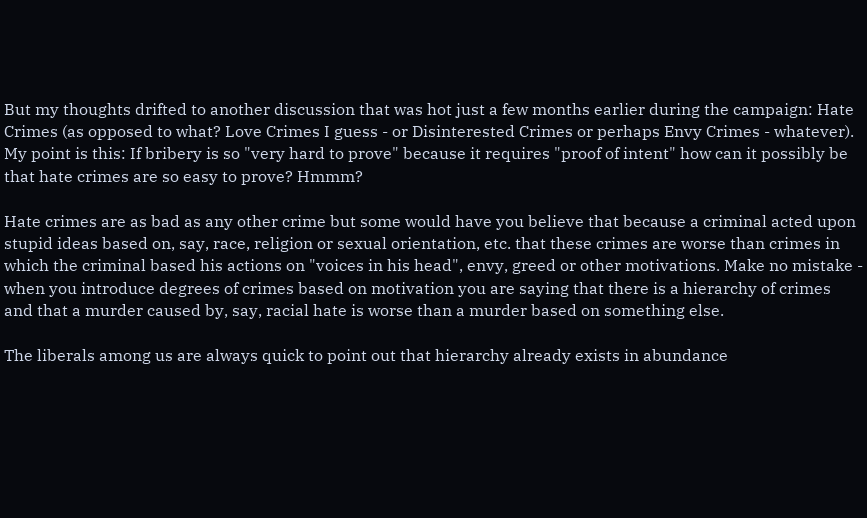But my thoughts drifted to another discussion that was hot just a few months earlier during the campaign: Hate Crimes (as opposed to what? Love Crimes I guess - or Disinterested Crimes or perhaps Envy Crimes - whatever). My point is this: If bribery is so "very hard to prove" because it requires "proof of intent" how can it possibly be that hate crimes are so easy to prove? Hmmm?

Hate crimes are as bad as any other crime but some would have you believe that because a criminal acted upon stupid ideas based on, say, race, religion or sexual orientation, etc. that these crimes are worse than crimes in which the criminal based his actions on "voices in his head", envy, greed or other motivations. Make no mistake - when you introduce degrees of crimes based on motivation you are saying that there is a hierarchy of crimes and that a murder caused by, say, racial hate is worse than a murder based on something else.

The liberals among us are always quick to point out that hierarchy already exists in abundance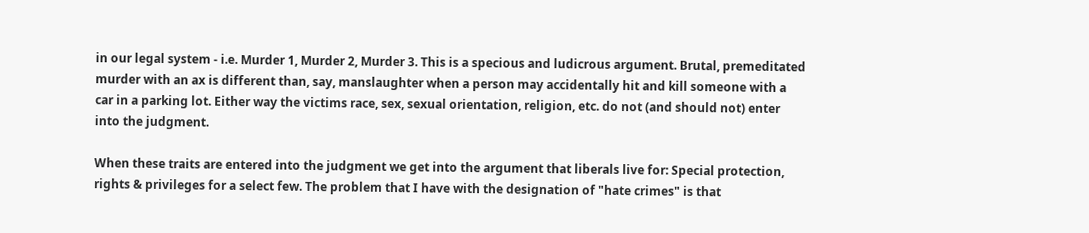in our legal system - i.e. Murder 1, Murder 2, Murder 3. This is a specious and ludicrous argument. Brutal, premeditated murder with an ax is different than, say, manslaughter when a person may accidentally hit and kill someone with a car in a parking lot. Either way the victims race, sex, sexual orientation, religion, etc. do not (and should not) enter into the judgment.

When these traits are entered into the judgment we get into the argument that liberals live for: Special protection, rights & privileges for a select few. The problem that I have with the designation of "hate crimes" is that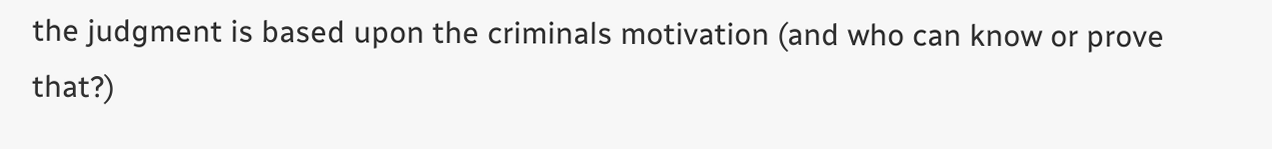the judgment is based upon the criminals motivation (and who can know or prove that?)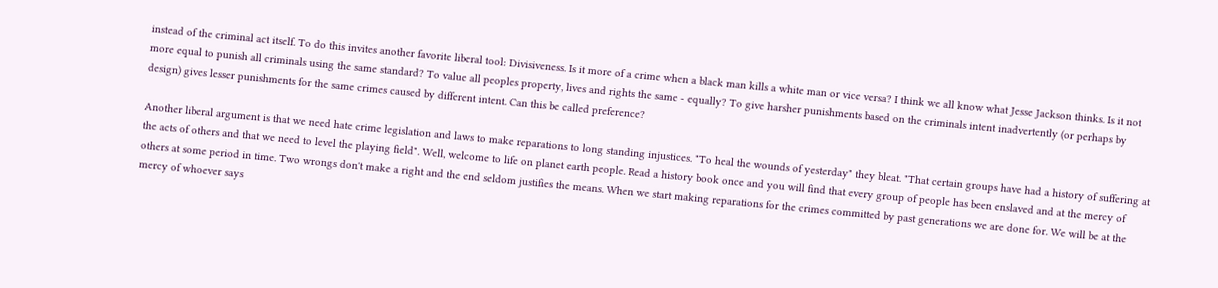instead of the criminal act itself. To do this invites another favorite liberal tool: Divisiveness. Is it more of a crime when a black man kills a white man or vice versa? I think we all know what Jesse Jackson thinks. Is it not more equal to punish all criminals using the same standard? To value all peoples property, lives and rights the same - equally? To give harsher punishments based on the criminals intent inadvertently (or perhaps by design) gives lesser punishments for the same crimes caused by different intent. Can this be called preference?

Another liberal argument is that we need hate crime legislation and laws to make reparations to long standing injustices. "To heal the wounds of yesterday" they bleat. "That certain groups have had a history of suffering at the acts of others and that we need to level the playing field". Well, welcome to life on planet earth people. Read a history book once and you will find that every group of people has been enslaved and at the mercy of others at some period in time. Two wrongs don't make a right and the end seldom justifies the means. When we start making reparations for the crimes committed by past generations we are done for. We will be at the mercy of whoever says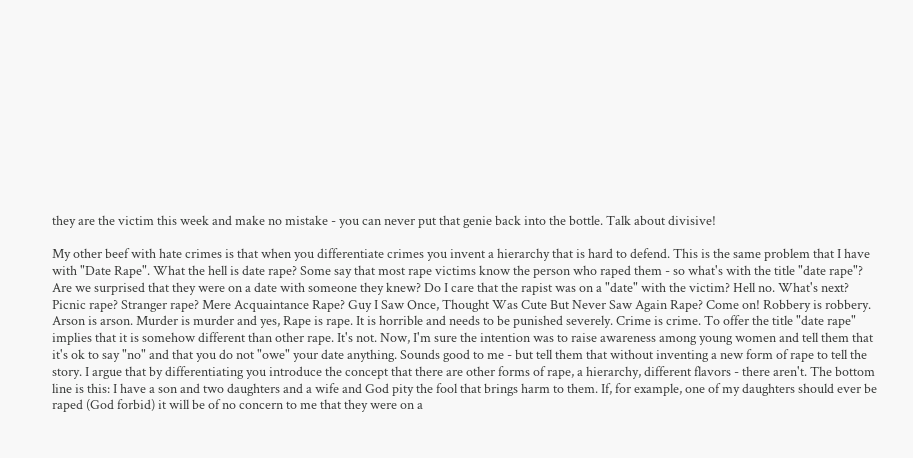they are the victim this week and make no mistake - you can never put that genie back into the bottle. Talk about divisive!

My other beef with hate crimes is that when you differentiate crimes you invent a hierarchy that is hard to defend. This is the same problem that I have with "Date Rape". What the hell is date rape? Some say that most rape victims know the person who raped them - so what's with the title "date rape"? Are we surprised that they were on a date with someone they knew? Do I care that the rapist was on a "date" with the victim? Hell no. What's next? Picnic rape? Stranger rape? Mere Acquaintance Rape? Guy I Saw Once, Thought Was Cute But Never Saw Again Rape? Come on! Robbery is robbery. Arson is arson. Murder is murder and yes, Rape is rape. It is horrible and needs to be punished severely. Crime is crime. To offer the title "date rape" implies that it is somehow different than other rape. It's not. Now, I'm sure the intention was to raise awareness among young women and tell them that it's ok to say "no" and that you do not "owe" your date anything. Sounds good to me - but tell them that without inventing a new form of rape to tell the story. I argue that by differentiating you introduce the concept that there are other forms of rape, a hierarchy, different flavors - there aren't. The bottom line is this: I have a son and two daughters and a wife and God pity the fool that brings harm to them. If, for example, one of my daughters should ever be raped (God forbid) it will be of no concern to me that they were on a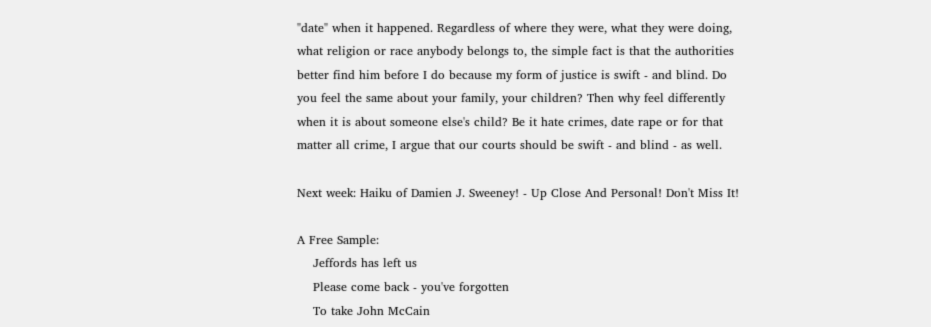"date" when it happened. Regardless of where they were, what they were doing, what religion or race anybody belongs to, the simple fact is that the authorities better find him before I do because my form of justice is swift - and blind. Do you feel the same about your family, your children? Then why feel differently when it is about someone else's child? Be it hate crimes, date rape or for that matter all crime, I argue that our courts should be swift - and blind - as well.

Next week: Haiku of Damien J. Sweeney! - Up Close And Personal! Don't Miss It!

A Free Sample:
    Jeffords has left us
    Please come back - you've forgotten
    To take John McCain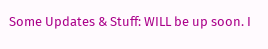Some Updates & Stuff: WILL be up soon. I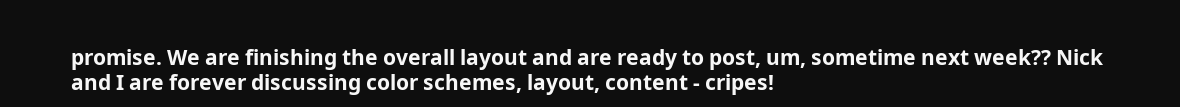promise. We are finishing the overall layout and are ready to post, um, sometime next week?? Nick and I are forever discussing color schemes, layout, content - cripes!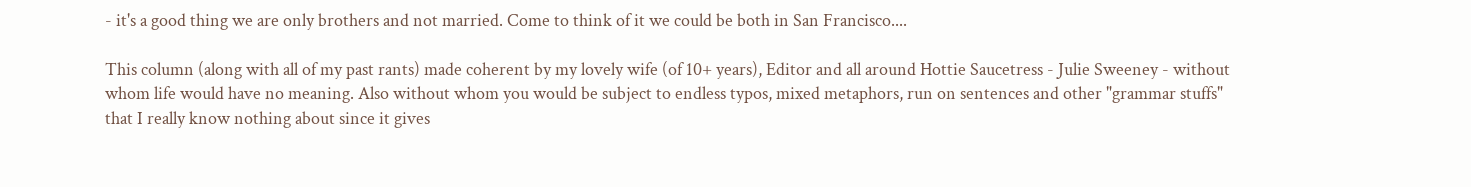- it's a good thing we are only brothers and not married. Come to think of it we could be both in San Francisco....

This column (along with all of my past rants) made coherent by my lovely wife (of 10+ years), Editor and all around Hottie Saucetress - Julie Sweeney - without whom life would have no meaning. Also without whom you would be subject to endless typos, mixed metaphors, run on sentences and other "grammar stuffs" that I really know nothing about since it gives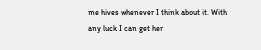me hives whenever I think about it. With any luck I can get her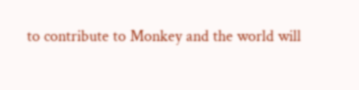to contribute to Monkey and the world will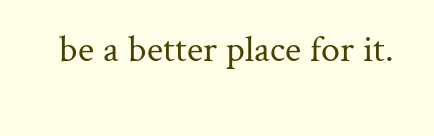be a better place for it.